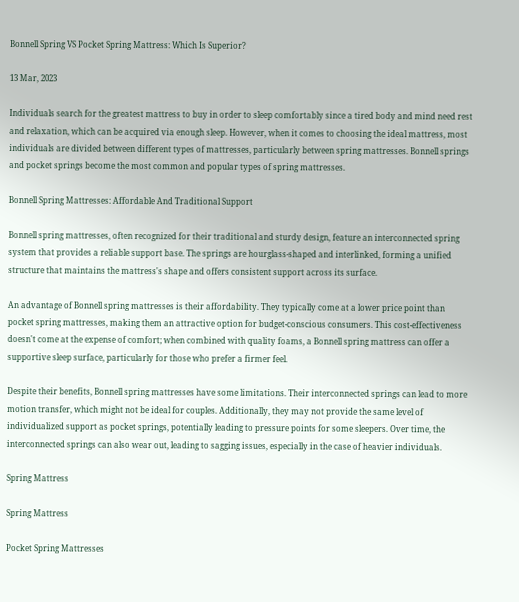Bonnell Spring VS Pocket Spring Mattress: Which Is Superior?

13 Mar, 2023

Individuals search for the greatest mattress to buy in order to sleep comfortably since a tired body and mind need rest and relaxation, which can be acquired via enough sleep. However, when it comes to choosing the ideal mattress, most individuals are divided between different types of mattresses, particularly between spring mattresses. Bonnell springs and pocket springs become the most common and popular types of spring mattresses.

Bonnell Spring Mattresses: Affordable And Traditional Support

Bonnell spring mattresses, often recognized for their traditional and sturdy design, feature an interconnected spring system that provides a reliable support base. The springs are hourglass-shaped and interlinked, forming a unified structure that maintains the mattress's shape and offers consistent support across its surface.

An advantage of Bonnell spring mattresses is their affordability. They typically come at a lower price point than pocket spring mattresses, making them an attractive option for budget-conscious consumers. This cost-effectiveness doesn't come at the expense of comfort; when combined with quality foams, a Bonnell spring mattress can offer a supportive sleep surface, particularly for those who prefer a firmer feel.

Despite their benefits, Bonnell spring mattresses have some limitations. Their interconnected springs can lead to more motion transfer, which might not be ideal for couples. Additionally, they may not provide the same level of individualized support as pocket springs, potentially leading to pressure points for some sleepers. Over time, the interconnected springs can also wear out, leading to sagging issues, especially in the case of heavier individuals.

Spring Mattress

Spring Mattress

Pocket Spring Mattresses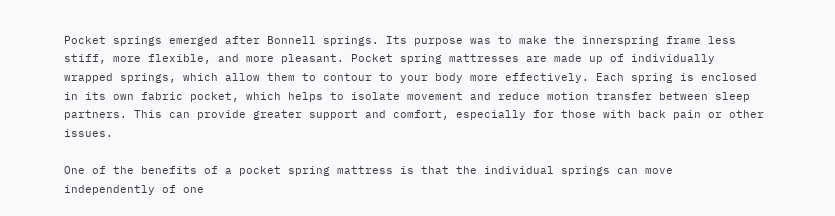Pocket springs emerged after Bonnell springs. Its purpose was to make the innerspring frame less stiff, more flexible, and more pleasant. Pocket spring mattresses are made up of individually wrapped springs, which allow them to contour to your body more effectively. Each spring is enclosed in its own fabric pocket, which helps to isolate movement and reduce motion transfer between sleep partners. This can provide greater support and comfort, especially for those with back pain or other issues.

One of the benefits of a pocket spring mattress is that the individual springs can move independently of one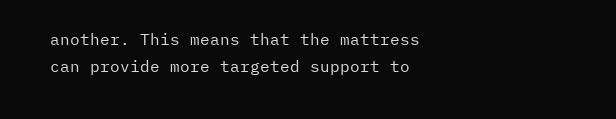another. This means that the mattress can provide more targeted support to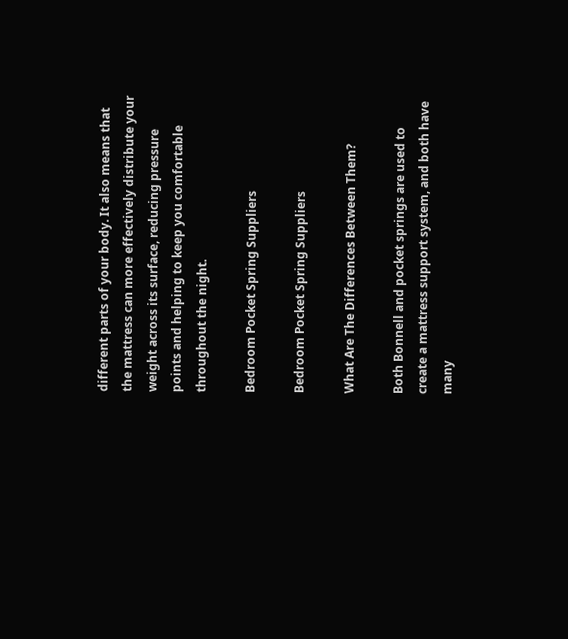different parts of your body. It also means that the mattress can more effectively distribute your weight across its surface, reducing pressure points and helping to keep you comfortable throughout the night.

Bedroom Pocket Spring Suppliers

Bedroom Pocket Spring Suppliers

What Are The Differences Between Them?

Both Bonnell and pocket springs are used to create a mattress support system, and both have many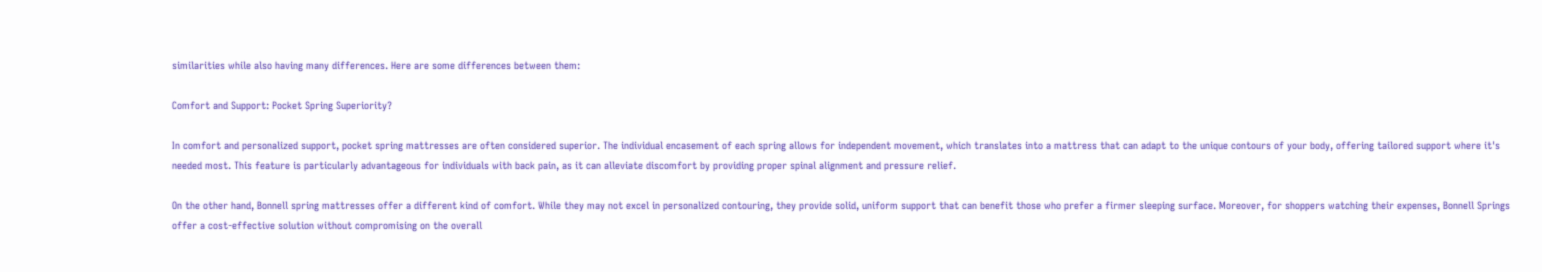similarities while also having many differences. Here are some differences between them:

Comfort and Support: Pocket Spring Superiority?

In comfort and personalized support, pocket spring mattresses are often considered superior. The individual encasement of each spring allows for independent movement, which translates into a mattress that can adapt to the unique contours of your body, offering tailored support where it's needed most. This feature is particularly advantageous for individuals with back pain, as it can alleviate discomfort by providing proper spinal alignment and pressure relief.

On the other hand, Bonnell spring mattresses offer a different kind of comfort. While they may not excel in personalized contouring, they provide solid, uniform support that can benefit those who prefer a firmer sleeping surface. Moreover, for shoppers watching their expenses, Bonnell Springs offer a cost-effective solution without compromising on the overall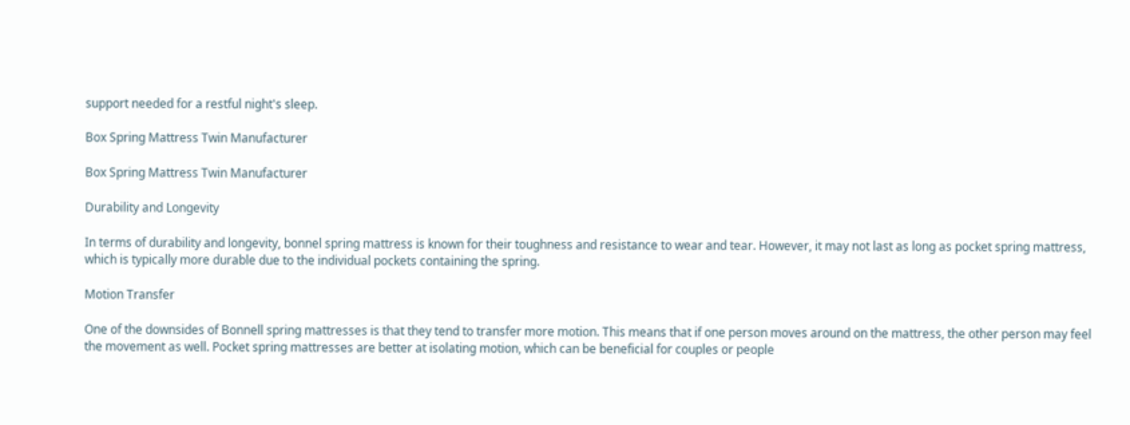support needed for a restful night's sleep.

Box Spring Mattress Twin Manufacturer

Box Spring Mattress Twin Manufacturer

Durability and Longevity

In terms of durability and longevity, bonnel spring mattress is known for their toughness and resistance to wear and tear. However, it may not last as long as pocket spring mattress, which is typically more durable due to the individual pockets containing the spring.

Motion Transfer

One of the downsides of Bonnell spring mattresses is that they tend to transfer more motion. This means that if one person moves around on the mattress, the other person may feel the movement as well. Pocket spring mattresses are better at isolating motion, which can be beneficial for couples or people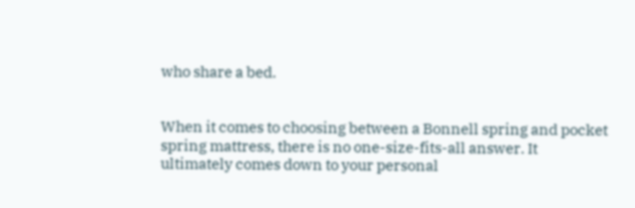who share a bed.


When it comes to choosing between a Bonnell spring and pocket spring mattress, there is no one-size-fits-all answer. It ultimately comes down to your personal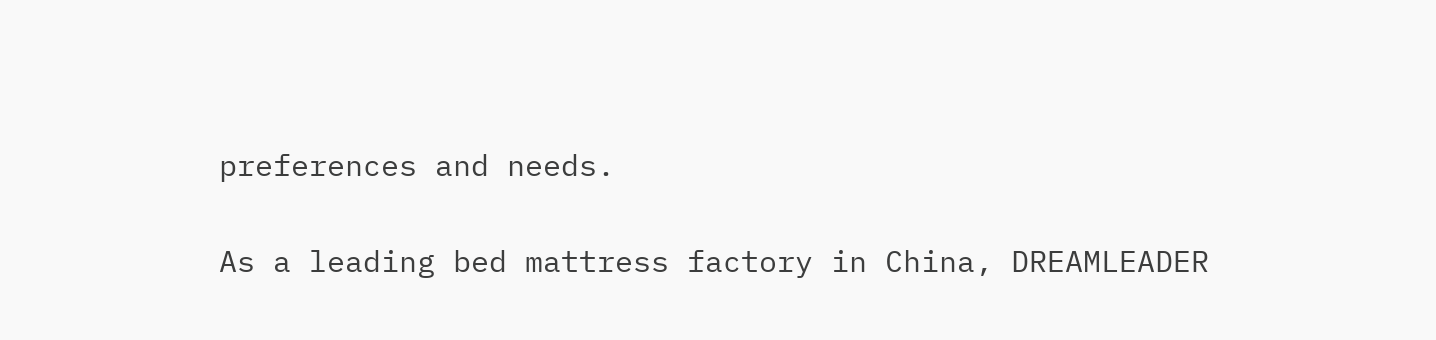preferences and needs.

As a leading bed mattress factory in China, DREAMLEADER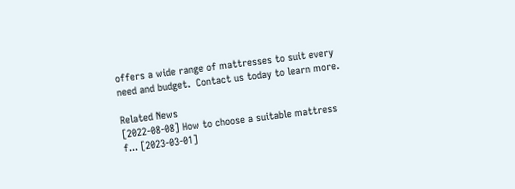offers a wide range of mattresses to suit every need and budget.  Contact us today to learn more.

Related News
[2022-08-08] How to choose a suitable mattress f... [2023-03-01]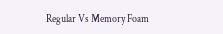Regular Vs Memory Foam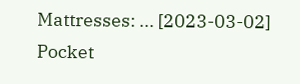Mattresses: ... [2023-03-02] Pocket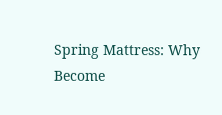Spring Mattress: Why Become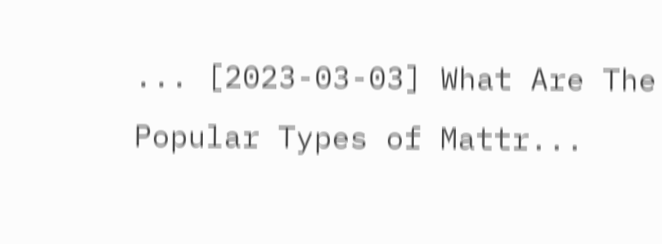... [2023-03-03] What Are The Popular Types of Mattr...